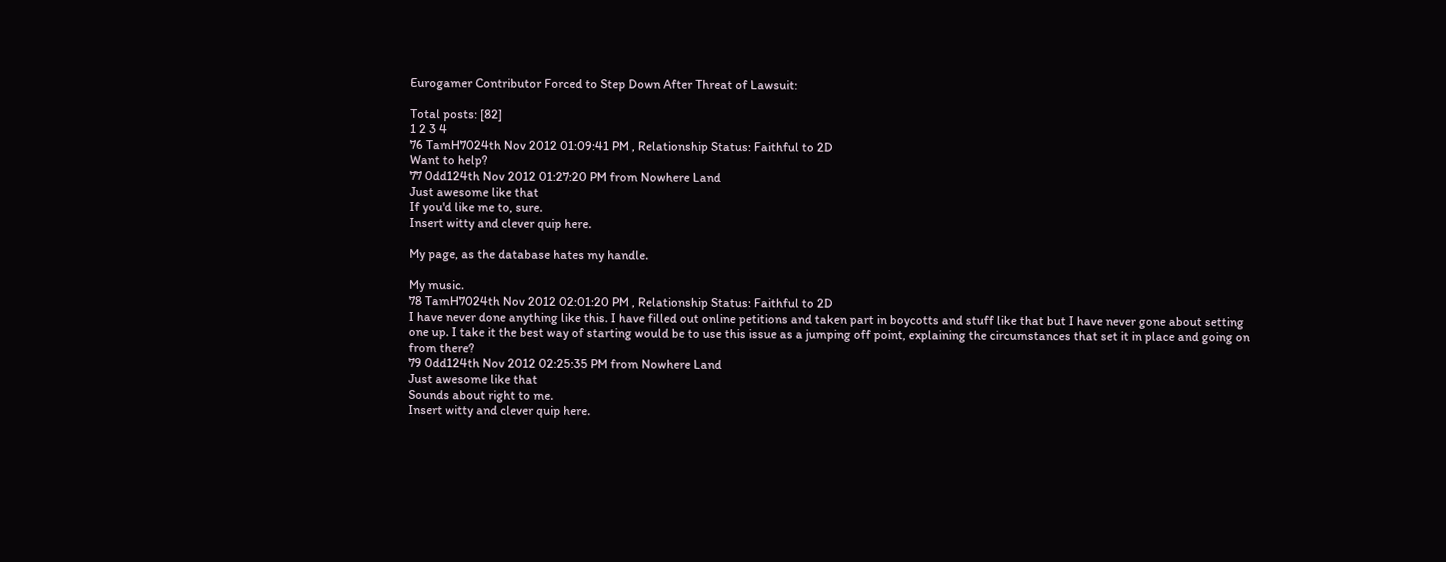Eurogamer Contributor Forced to Step Down After Threat of Lawsuit:

Total posts: [82]
1 2 3 4
76 TamH7024th Nov 2012 01:09:41 PM , Relationship Status: Faithful to 2D
Want to help?
77 0dd124th Nov 2012 01:27:20 PM from Nowhere Land
Just awesome like that
If you'd like me to, sure.
Insert witty and clever quip here.

My page, as the database hates my handle.

My music.
78 TamH7024th Nov 2012 02:01:20 PM , Relationship Status: Faithful to 2D
I have never done anything like this. I have filled out online petitions and taken part in boycotts and stuff like that but I have never gone about setting one up. I take it the best way of starting would be to use this issue as a jumping off point, explaining the circumstances that set it in place and going on from there?
79 0dd124th Nov 2012 02:25:35 PM from Nowhere Land
Just awesome like that
Sounds about right to me.
Insert witty and clever quip here.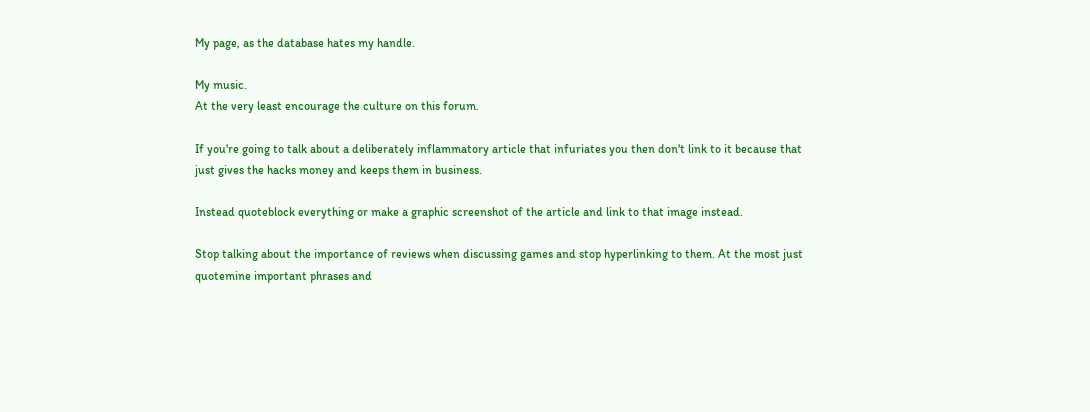My page, as the database hates my handle.

My music.
At the very least encourage the culture on this forum.

If you're going to talk about a deliberately inflammatory article that infuriates you then don't link to it because that just gives the hacks money and keeps them in business.

Instead quoteblock everything or make a graphic screenshot of the article and link to that image instead.

Stop talking about the importance of reviews when discussing games and stop hyperlinking to them. At the most just quotemine important phrases and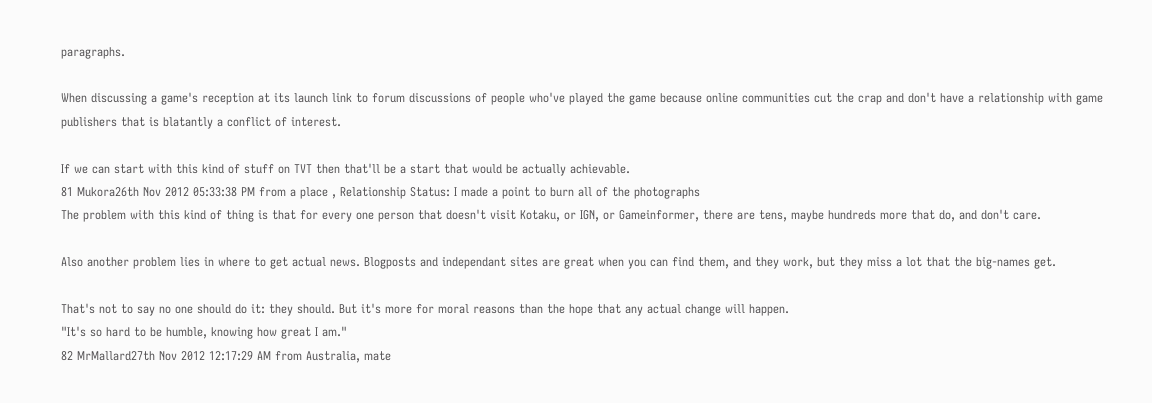paragraphs.

When discussing a game's reception at its launch link to forum discussions of people who've played the game because online communities cut the crap and don't have a relationship with game publishers that is blatantly a conflict of interest.

If we can start with this kind of stuff on TVT then that'll be a start that would be actually achievable.
81 Mukora26th Nov 2012 05:33:38 PM from a place , Relationship Status: I made a point to burn all of the photographs
The problem with this kind of thing is that for every one person that doesn't visit Kotaku, or IGN, or Gameinformer, there are tens, maybe hundreds more that do, and don't care.

Also another problem lies in where to get actual news. Blogposts and independant sites are great when you can find them, and they work, but they miss a lot that the big-names get.

That's not to say no one should do it: they should. But it's more for moral reasons than the hope that any actual change will happen.
"It's so hard to be humble, knowing how great I am."
82 MrMallard27th Nov 2012 12:17:29 AM from Australia, mate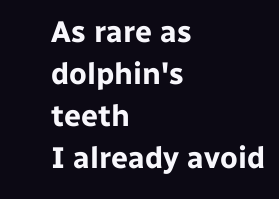As rare as dolphin's teeth
I already avoid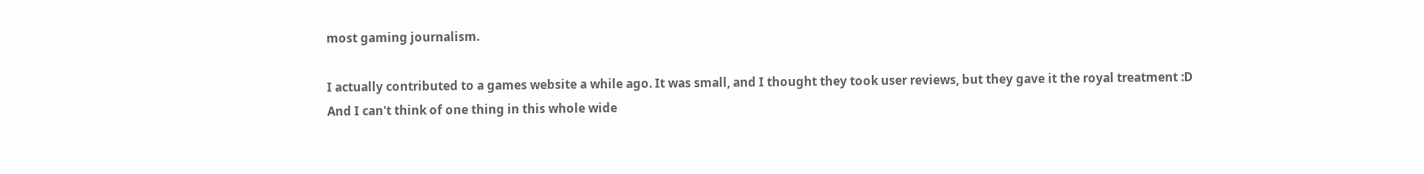most gaming journalism.

I actually contributed to a games website a while ago. It was small, and I thought they took user reviews, but they gave it the royal treatment :D
And I can't think of one thing in this whole wide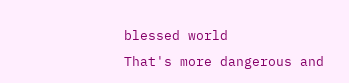blessed world
That's more dangerous and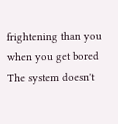frightening than you when you get bored
The system doesn't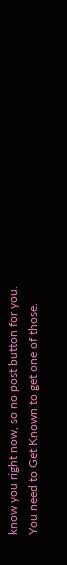know you right now, so no post button for you.
You need to Get Known to get one of those.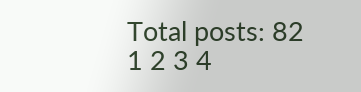Total posts: 82
1 2 3 4